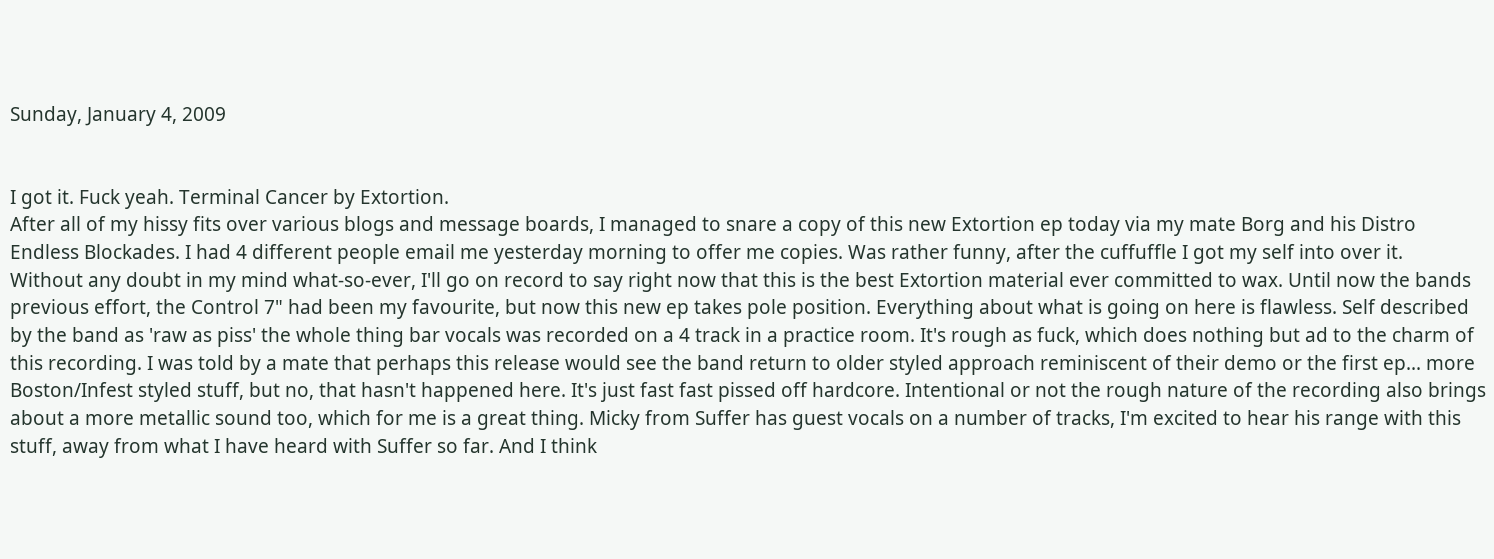Sunday, January 4, 2009


I got it. Fuck yeah. Terminal Cancer by Extortion.
After all of my hissy fits over various blogs and message boards, I managed to snare a copy of this new Extortion ep today via my mate Borg and his Distro Endless Blockades. I had 4 different people email me yesterday morning to offer me copies. Was rather funny, after the cuffuffle I got my self into over it.
Without any doubt in my mind what-so-ever, I'll go on record to say right now that this is the best Extortion material ever committed to wax. Until now the bands previous effort, the Control 7" had been my favourite, but now this new ep takes pole position. Everything about what is going on here is flawless. Self described by the band as 'raw as piss' the whole thing bar vocals was recorded on a 4 track in a practice room. It's rough as fuck, which does nothing but ad to the charm of this recording. I was told by a mate that perhaps this release would see the band return to older styled approach reminiscent of their demo or the first ep... more Boston/Infest styled stuff, but no, that hasn't happened here. It's just fast fast pissed off hardcore. Intentional or not the rough nature of the recording also brings about a more metallic sound too, which for me is a great thing. Micky from Suffer has guest vocals on a number of tracks, I'm excited to hear his range with this stuff, away from what I have heard with Suffer so far. And I think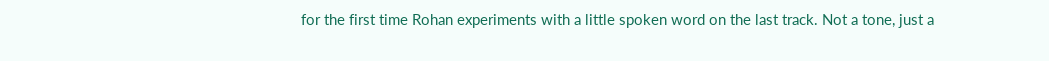for the first time Rohan experiments with a little spoken word on the last track. Not a tone, just a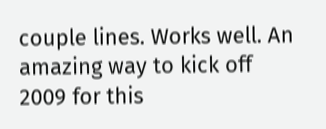couple lines. Works well. An amazing way to kick off 2009 for this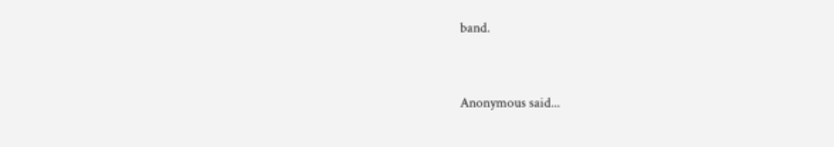band.


Anonymous said...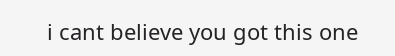i cant believe you got this one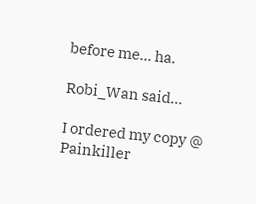before me... ha.

Robi_Wan said...

I ordered my copy @ Painkiller